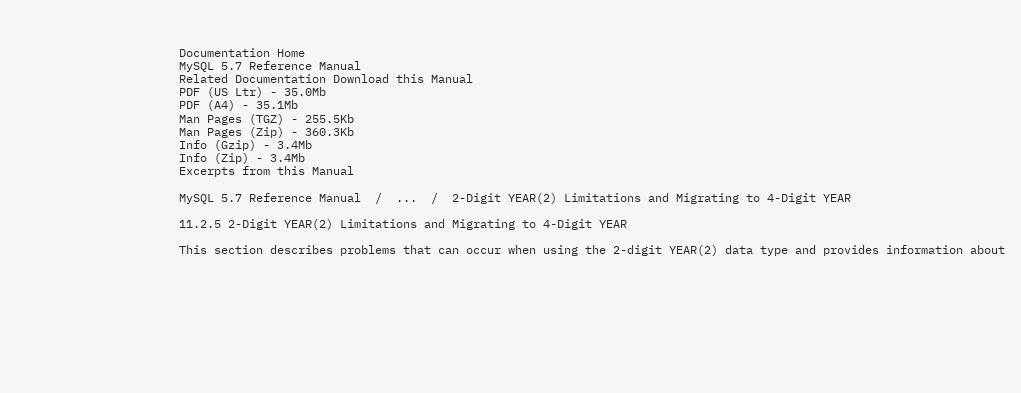Documentation Home
MySQL 5.7 Reference Manual
Related Documentation Download this Manual
PDF (US Ltr) - 35.0Mb
PDF (A4) - 35.1Mb
Man Pages (TGZ) - 255.5Kb
Man Pages (Zip) - 360.3Kb
Info (Gzip) - 3.4Mb
Info (Zip) - 3.4Mb
Excerpts from this Manual

MySQL 5.7 Reference Manual  /  ...  /  2-Digit YEAR(2) Limitations and Migrating to 4-Digit YEAR

11.2.5 2-Digit YEAR(2) Limitations and Migrating to 4-Digit YEAR

This section describes problems that can occur when using the 2-digit YEAR(2) data type and provides information about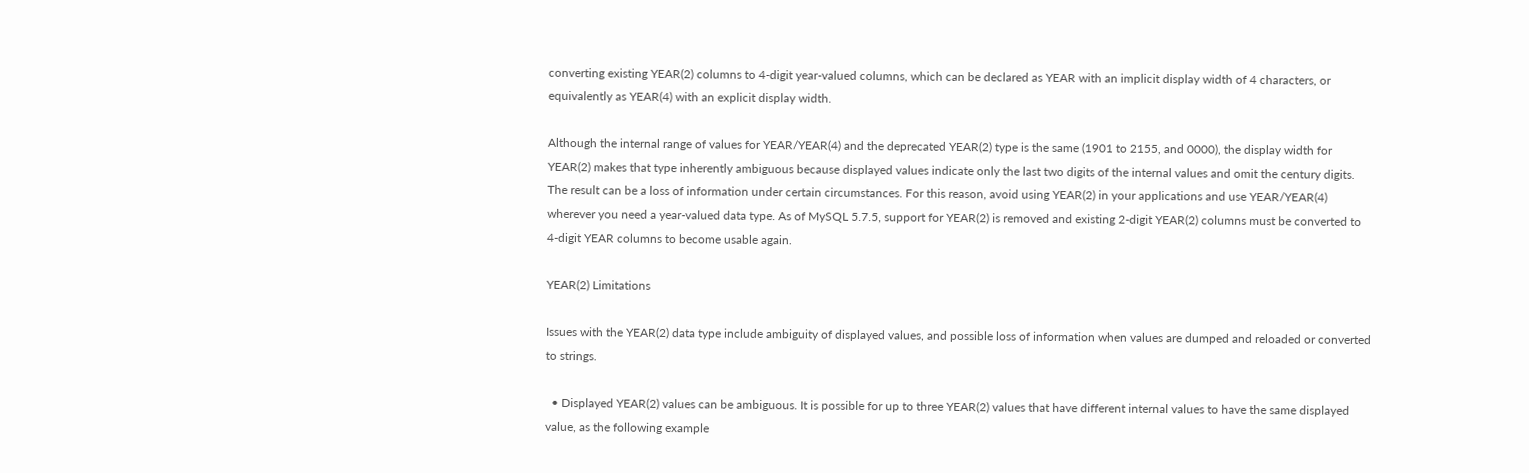converting existing YEAR(2) columns to 4-digit year-valued columns, which can be declared as YEAR with an implicit display width of 4 characters, or equivalently as YEAR(4) with an explicit display width.

Although the internal range of values for YEAR/YEAR(4) and the deprecated YEAR(2) type is the same (1901 to 2155, and 0000), the display width for YEAR(2) makes that type inherently ambiguous because displayed values indicate only the last two digits of the internal values and omit the century digits. The result can be a loss of information under certain circumstances. For this reason, avoid using YEAR(2) in your applications and use YEAR/YEAR(4) wherever you need a year-valued data type. As of MySQL 5.7.5, support for YEAR(2) is removed and existing 2-digit YEAR(2) columns must be converted to 4-digit YEAR columns to become usable again.

YEAR(2) Limitations

Issues with the YEAR(2) data type include ambiguity of displayed values, and possible loss of information when values are dumped and reloaded or converted to strings.

  • Displayed YEAR(2) values can be ambiguous. It is possible for up to three YEAR(2) values that have different internal values to have the same displayed value, as the following example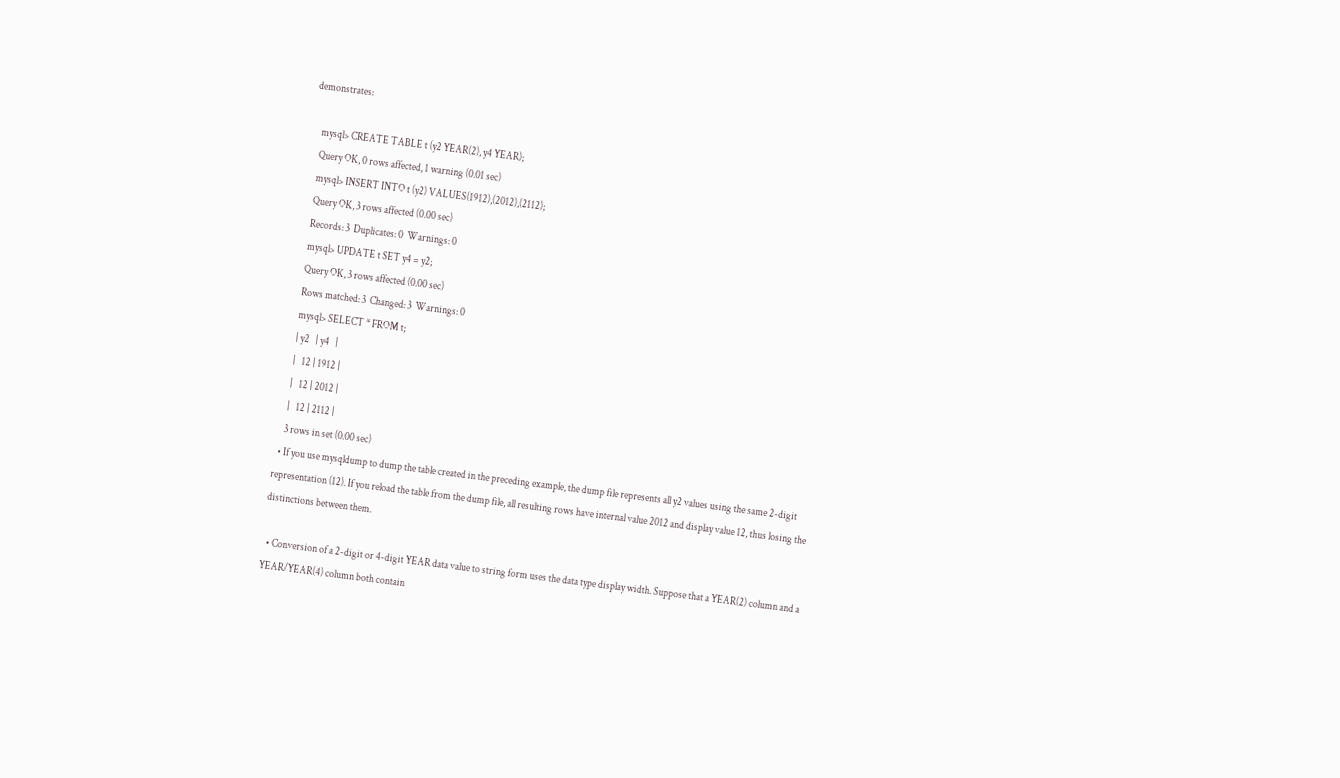demonstrates:

    mysql> CREATE TABLE t (y2 YEAR(2), y4 YEAR);
    Query OK, 0 rows affected, 1 warning (0.01 sec)
    mysql> INSERT INTO t (y2) VALUES(1912),(2012),(2112);
    Query OK, 3 rows affected (0.00 sec)
    Records: 3  Duplicates: 0  Warnings: 0
    mysql> UPDATE t SET y4 = y2;
    Query OK, 3 rows affected (0.00 sec)
    Rows matched: 3  Changed: 3  Warnings: 0
    mysql> SELECT * FROM t;
    | y2   | y4   |
    |   12 | 1912 |
    |   12 | 2012 |
    |   12 | 2112 |
    3 rows in set (0.00 sec)
  • If you use mysqldump to dump the table created in the preceding example, the dump file represents all y2 values using the same 2-digit representation (12). If you reload the table from the dump file, all resulting rows have internal value 2012 and display value 12, thus losing the distinctions between them.

  • Conversion of a 2-digit or 4-digit YEAR data value to string form uses the data type display width. Suppose that a YEAR(2) column and a YEAR/YEAR(4) column both contain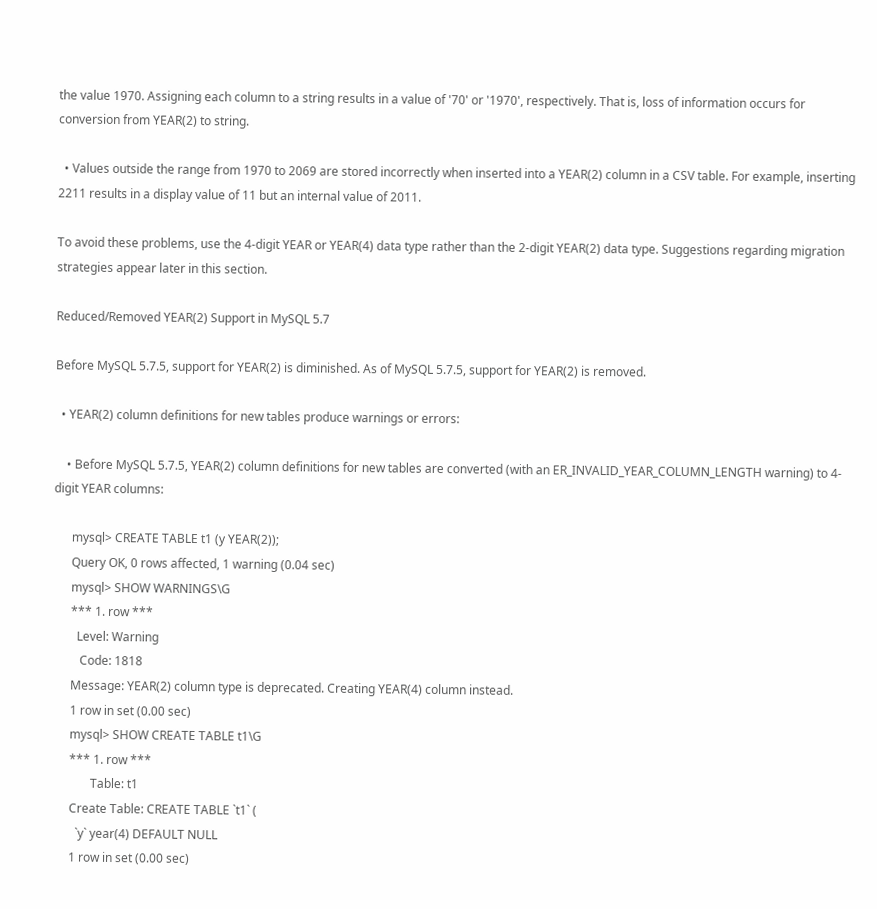the value 1970. Assigning each column to a string results in a value of '70' or '1970', respectively. That is, loss of information occurs for conversion from YEAR(2) to string.

  • Values outside the range from 1970 to 2069 are stored incorrectly when inserted into a YEAR(2) column in a CSV table. For example, inserting 2211 results in a display value of 11 but an internal value of 2011.

To avoid these problems, use the 4-digit YEAR or YEAR(4) data type rather than the 2-digit YEAR(2) data type. Suggestions regarding migration strategies appear later in this section.

Reduced/Removed YEAR(2) Support in MySQL 5.7

Before MySQL 5.7.5, support for YEAR(2) is diminished. As of MySQL 5.7.5, support for YEAR(2) is removed.

  • YEAR(2) column definitions for new tables produce warnings or errors:

    • Before MySQL 5.7.5, YEAR(2) column definitions for new tables are converted (with an ER_INVALID_YEAR_COLUMN_LENGTH warning) to 4-digit YEAR columns:

      mysql> CREATE TABLE t1 (y YEAR(2));
      Query OK, 0 rows affected, 1 warning (0.04 sec)
      mysql> SHOW WARNINGS\G
      *** 1. row ***
        Level: Warning
         Code: 1818
      Message: YEAR(2) column type is deprecated. Creating YEAR(4) column instead.
      1 row in set (0.00 sec)
      mysql> SHOW CREATE TABLE t1\G
      *** 1. row ***
             Table: t1
      Create Table: CREATE TABLE `t1` (
        `y` year(4) DEFAULT NULL
      1 row in set (0.00 sec)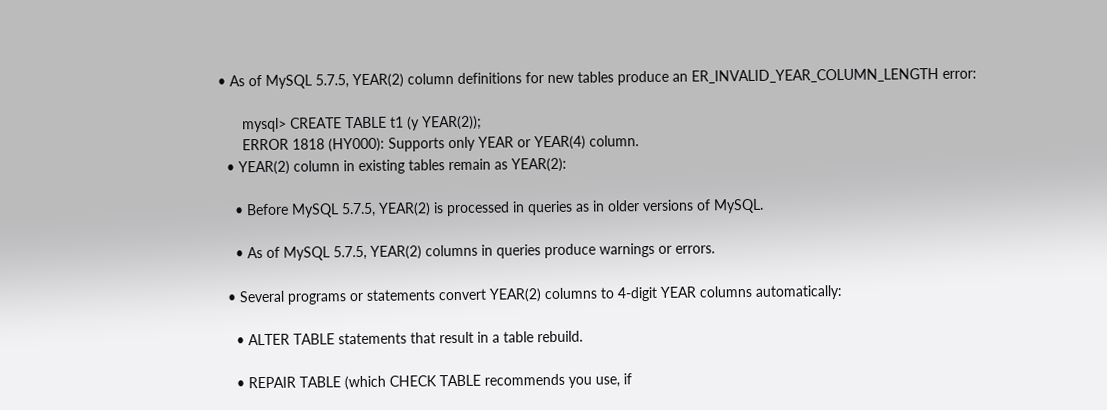• As of MySQL 5.7.5, YEAR(2) column definitions for new tables produce an ER_INVALID_YEAR_COLUMN_LENGTH error:

      mysql> CREATE TABLE t1 (y YEAR(2));
      ERROR 1818 (HY000): Supports only YEAR or YEAR(4) column.
  • YEAR(2) column in existing tables remain as YEAR(2):

    • Before MySQL 5.7.5, YEAR(2) is processed in queries as in older versions of MySQL.

    • As of MySQL 5.7.5, YEAR(2) columns in queries produce warnings or errors.

  • Several programs or statements convert YEAR(2) columns to 4-digit YEAR columns automatically:

    • ALTER TABLE statements that result in a table rebuild.

    • REPAIR TABLE (which CHECK TABLE recommends you use, if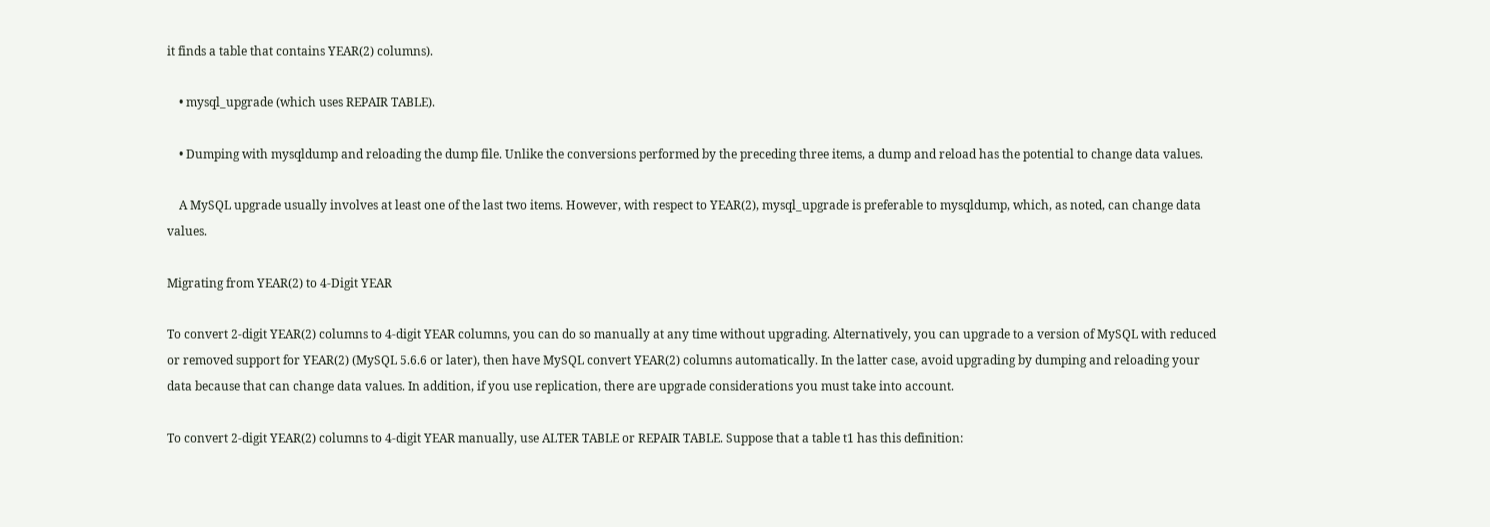it finds a table that contains YEAR(2) columns).

    • mysql_upgrade (which uses REPAIR TABLE).

    • Dumping with mysqldump and reloading the dump file. Unlike the conversions performed by the preceding three items, a dump and reload has the potential to change data values.

    A MySQL upgrade usually involves at least one of the last two items. However, with respect to YEAR(2), mysql_upgrade is preferable to mysqldump, which, as noted, can change data values.

Migrating from YEAR(2) to 4-Digit YEAR

To convert 2-digit YEAR(2) columns to 4-digit YEAR columns, you can do so manually at any time without upgrading. Alternatively, you can upgrade to a version of MySQL with reduced or removed support for YEAR(2) (MySQL 5.6.6 or later), then have MySQL convert YEAR(2) columns automatically. In the latter case, avoid upgrading by dumping and reloading your data because that can change data values. In addition, if you use replication, there are upgrade considerations you must take into account.

To convert 2-digit YEAR(2) columns to 4-digit YEAR manually, use ALTER TABLE or REPAIR TABLE. Suppose that a table t1 has this definition: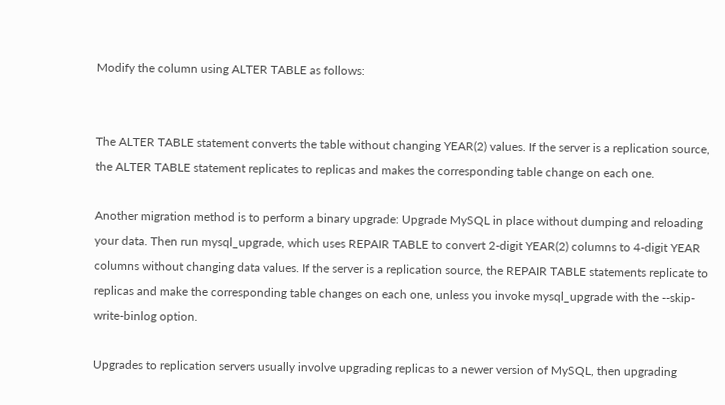Modify the column using ALTER TABLE as follows:


The ALTER TABLE statement converts the table without changing YEAR(2) values. If the server is a replication source, the ALTER TABLE statement replicates to replicas and makes the corresponding table change on each one.

Another migration method is to perform a binary upgrade: Upgrade MySQL in place without dumping and reloading your data. Then run mysql_upgrade, which uses REPAIR TABLE to convert 2-digit YEAR(2) columns to 4-digit YEAR columns without changing data values. If the server is a replication source, the REPAIR TABLE statements replicate to replicas and make the corresponding table changes on each one, unless you invoke mysql_upgrade with the --skip-write-binlog option.

Upgrades to replication servers usually involve upgrading replicas to a newer version of MySQL, then upgrading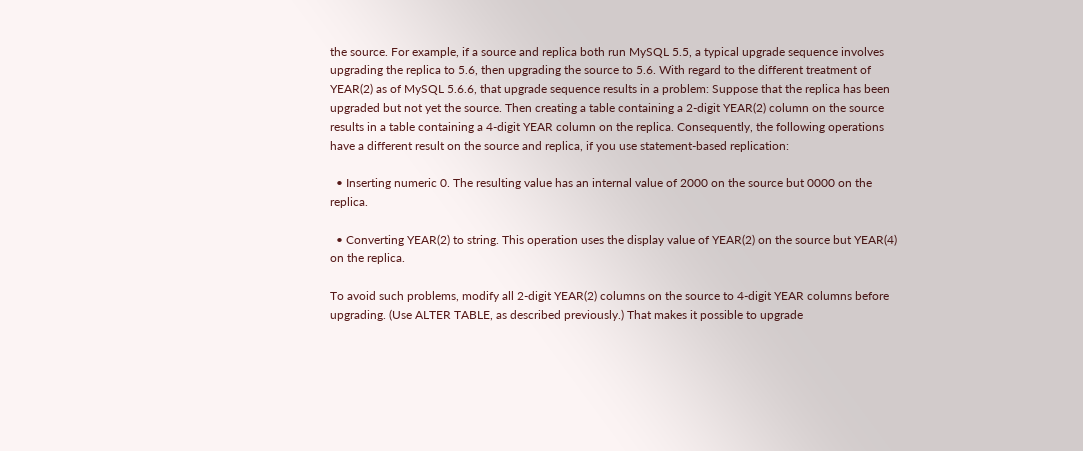the source. For example, if a source and replica both run MySQL 5.5, a typical upgrade sequence involves upgrading the replica to 5.6, then upgrading the source to 5.6. With regard to the different treatment of YEAR(2) as of MySQL 5.6.6, that upgrade sequence results in a problem: Suppose that the replica has been upgraded but not yet the source. Then creating a table containing a 2-digit YEAR(2) column on the source results in a table containing a 4-digit YEAR column on the replica. Consequently, the following operations have a different result on the source and replica, if you use statement-based replication:

  • Inserting numeric 0. The resulting value has an internal value of 2000 on the source but 0000 on the replica.

  • Converting YEAR(2) to string. This operation uses the display value of YEAR(2) on the source but YEAR(4) on the replica.

To avoid such problems, modify all 2-digit YEAR(2) columns on the source to 4-digit YEAR columns before upgrading. (Use ALTER TABLE, as described previously.) That makes it possible to upgrade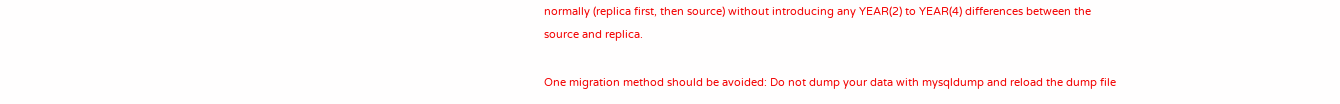normally (replica first, then source) without introducing any YEAR(2) to YEAR(4) differences between the source and replica.

One migration method should be avoided: Do not dump your data with mysqldump and reload the dump file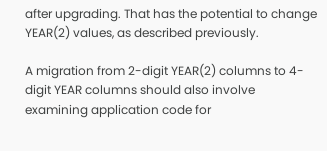after upgrading. That has the potential to change YEAR(2) values, as described previously.

A migration from 2-digit YEAR(2) columns to 4-digit YEAR columns should also involve examining application code for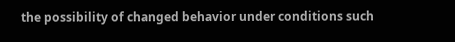the possibility of changed behavior under conditions such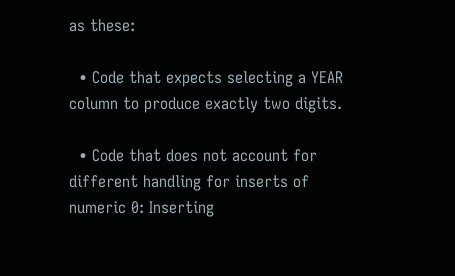as these:

  • Code that expects selecting a YEAR column to produce exactly two digits.

  • Code that does not account for different handling for inserts of numeric 0: Inserting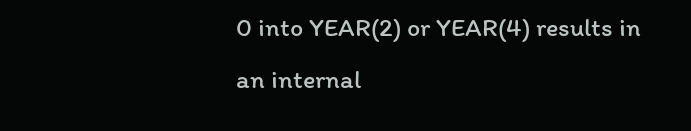0 into YEAR(2) or YEAR(4) results in an internal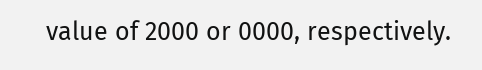value of 2000 or 0000, respectively.